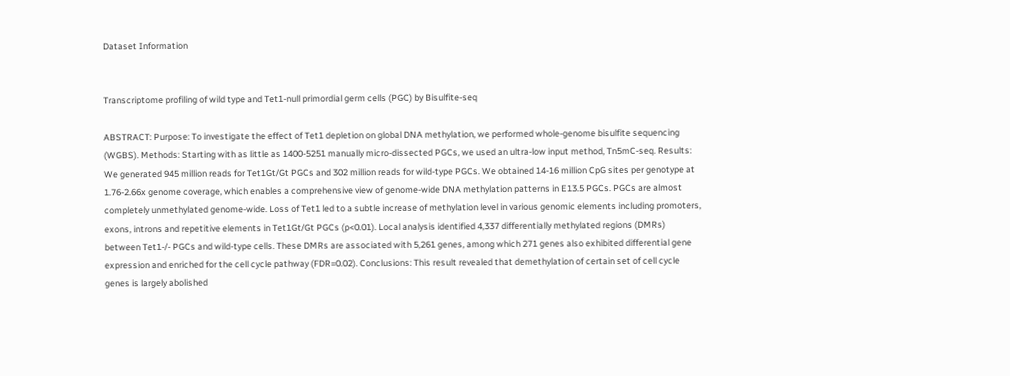Dataset Information


Transcriptome profiling of wild type and Tet1-null primordial germ cells (PGC) by Bisulfite-seq

ABSTRACT: Purpose: To investigate the effect of Tet1 depletion on global DNA methylation, we performed whole-genome bisulfite sequencing (WGBS). Methods: Starting with as little as 1400-5251 manually micro-dissected PGCs, we used an ultra-low input method, Tn5mC-seq. Results: We generated 945 million reads for Tet1Gt/Gt PGCs and 302 million reads for wild-type PGCs. We obtained 14-16 million CpG sites per genotype at 1.76-2.66x genome coverage, which enables a comprehensive view of genome-wide DNA methylation patterns in E13.5 PGCs. PGCs are almost completely unmethylated genome-wide. Loss of Tet1 led to a subtle increase of methylation level in various genomic elements including promoters, exons, introns and repetitive elements in Tet1Gt/Gt PGCs (p<0.01). Local analysis identified 4,337 differentially methylated regions (DMRs) between Tet1-/- PGCs and wild-type cells. These DMRs are associated with 5,261 genes, among which 271 genes also exhibited differential gene expression and enriched for the cell cycle pathway (FDR=0.02). Conclusions: This result revealed that demethylation of certain set of cell cycle genes is largely abolished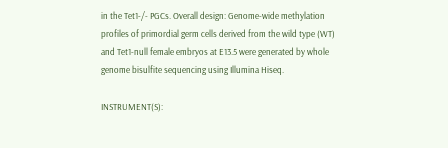in the Tet1-/- PGCs. Overall design: Genome-wide methylation profiles of primordial germ cells derived from the wild type (WT) and Tet1-null female embryos at E13.5 were generated by whole genome bisulfite sequencing using Illumina Hiseq.

INSTRUMENT(S):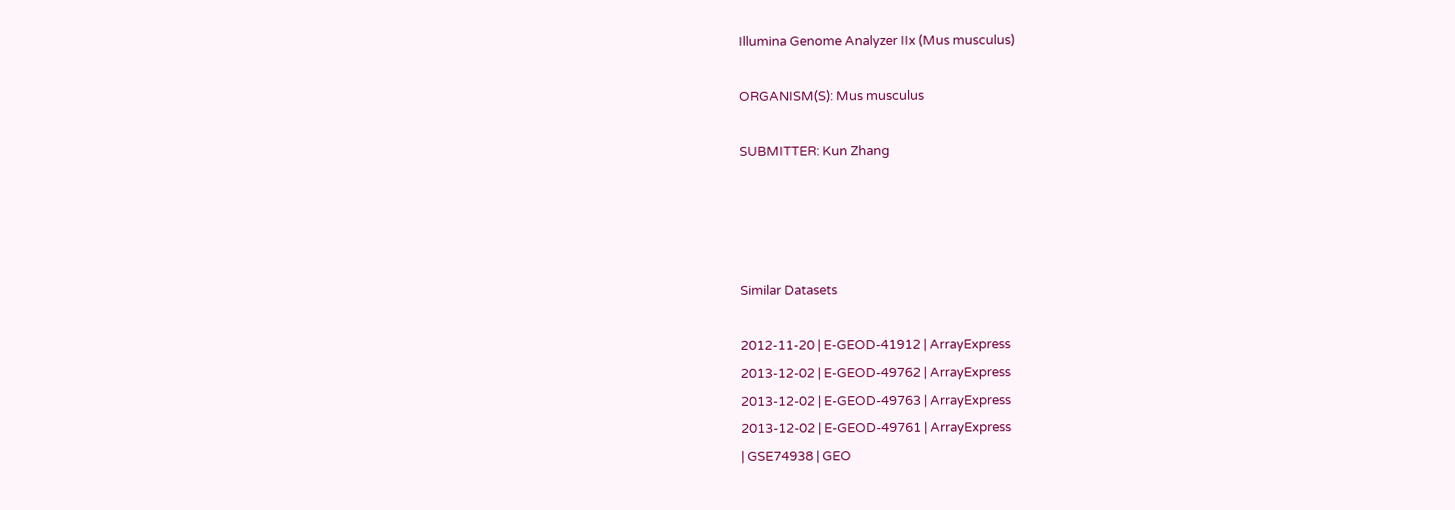Illumina Genome Analyzer IIx (Mus musculus)

ORGANISM(S): Mus musculus

SUBMITTER: Kun Zhang




Similar Datasets

2012-11-20 | E-GEOD-41912 | ArrayExpress
2013-12-02 | E-GEOD-49762 | ArrayExpress
2013-12-02 | E-GEOD-49763 | ArrayExpress
2013-12-02 | E-GEOD-49761 | ArrayExpress
| GSE74938 | GEO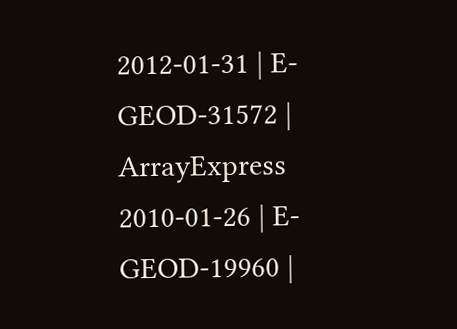2012-01-31 | E-GEOD-31572 | ArrayExpress
2010-01-26 | E-GEOD-19960 |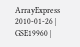ArrayExpress
2010-01-26 | GSE19960 |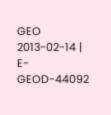GEO
2013-02-14 | E-GEOD-44092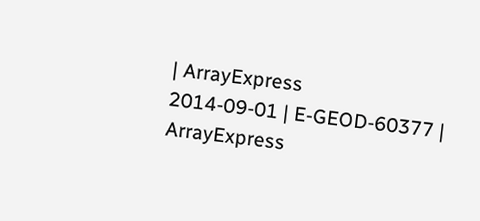| ArrayExpress
2014-09-01 | E-GEOD-60377 | ArrayExpress